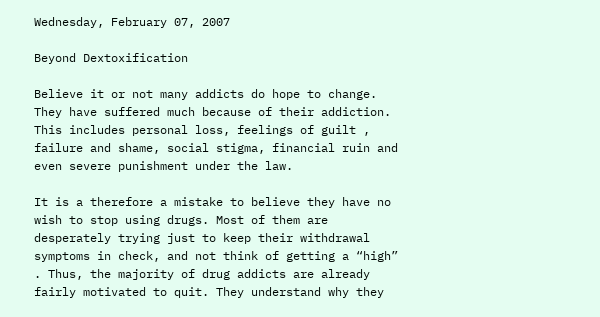Wednesday, February 07, 2007

Beyond Dextoxification

Believe it or not many addicts do hope to change. They have suffered much because of their addiction. This includes personal loss, feelings of guilt , failure and shame, social stigma, financial ruin and even severe punishment under the law.

It is a therefore a mistake to believe they have no wish to stop using drugs. Most of them are desperately trying just to keep their withdrawal symptoms in check, and not think of getting a “high” . Thus, the majority of drug addicts are already fairly motivated to quit. They understand why they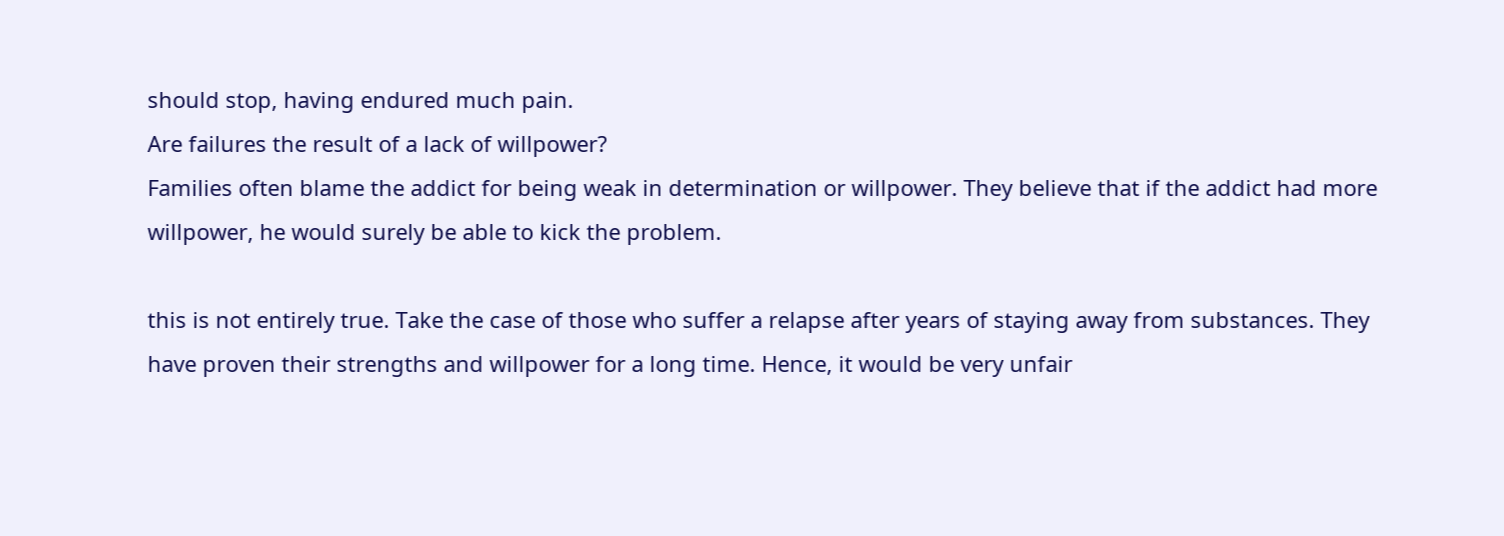should stop, having endured much pain.
Are failures the result of a lack of willpower?
Families often blame the addict for being weak in determination or willpower. They believe that if the addict had more willpower, he would surely be able to kick the problem.

this is not entirely true. Take the case of those who suffer a relapse after years of staying away from substances. They have proven their strengths and willpower for a long time. Hence, it would be very unfair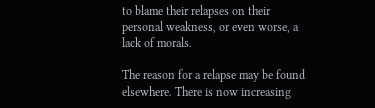to blame their relapses on their personal weakness, or even worse, a lack of morals.

The reason for a relapse may be found elsewhere. There is now increasing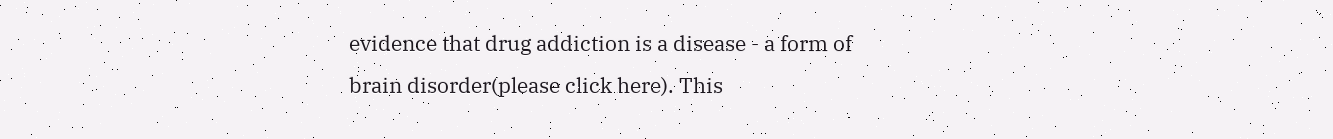evidence that drug addiction is a disease - a form of brain disorder(please click here). This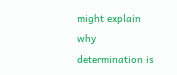might explain why determination is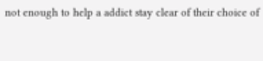not enough to help a addict stay clear of their choice of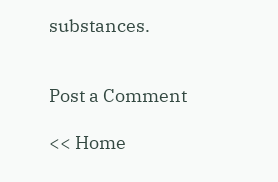substances.


Post a Comment

<< Home